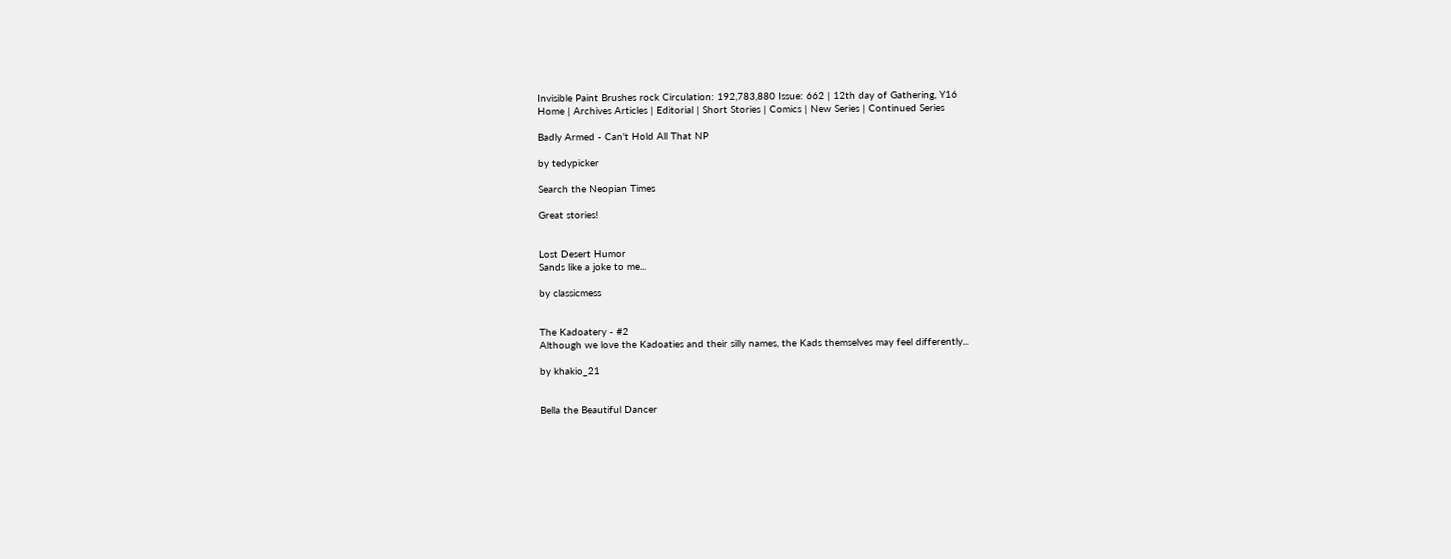Invisible Paint Brushes rock Circulation: 192,783,880 Issue: 662 | 12th day of Gathering, Y16
Home | Archives Articles | Editorial | Short Stories | Comics | New Series | Continued Series

Badly Armed - Can't Hold All That NP

by tedypicker

Search the Neopian Times

Great stories!


Lost Desert Humor
Sands like a joke to me...

by classicmess


The Kadoatery - #2
Although we love the Kadoaties and their silly names, the Kads themselves may feel differently...

by khakio_21


Bella the Beautiful Dancer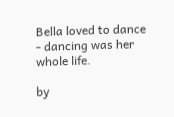Bella loved to dance - dancing was her whole life.

by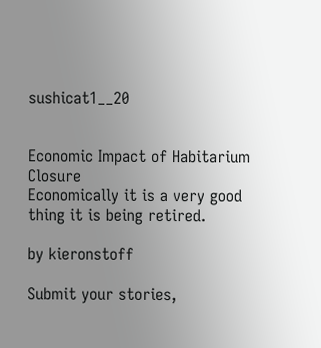sushicat1__20


Economic Impact of Habitarium Closure
Economically it is a very good thing it is being retired.

by kieronstoff

Submit your stories,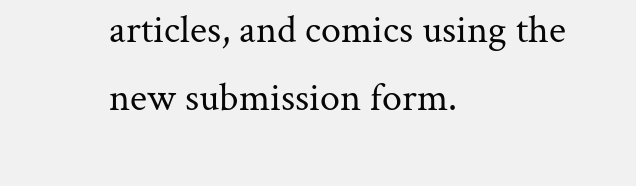articles, and comics using the new submission form.